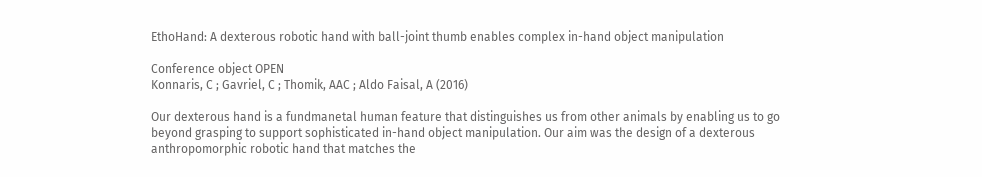EthoHand: A dexterous robotic hand with ball-joint thumb enables complex in-hand object manipulation

Conference object OPEN
Konnaris, C ; Gavriel, C ; Thomik, AAC ; Aldo Faisal, A (2016)

Our dexterous hand is a fundmanetal human feature that distinguishes us from other animals by enabling us to go beyond grasping to support sophisticated in-hand object manipulation. Our aim was the design of a dexterous anthropomorphic robotic hand that matches the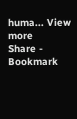huma... View more
Share - Bookmark